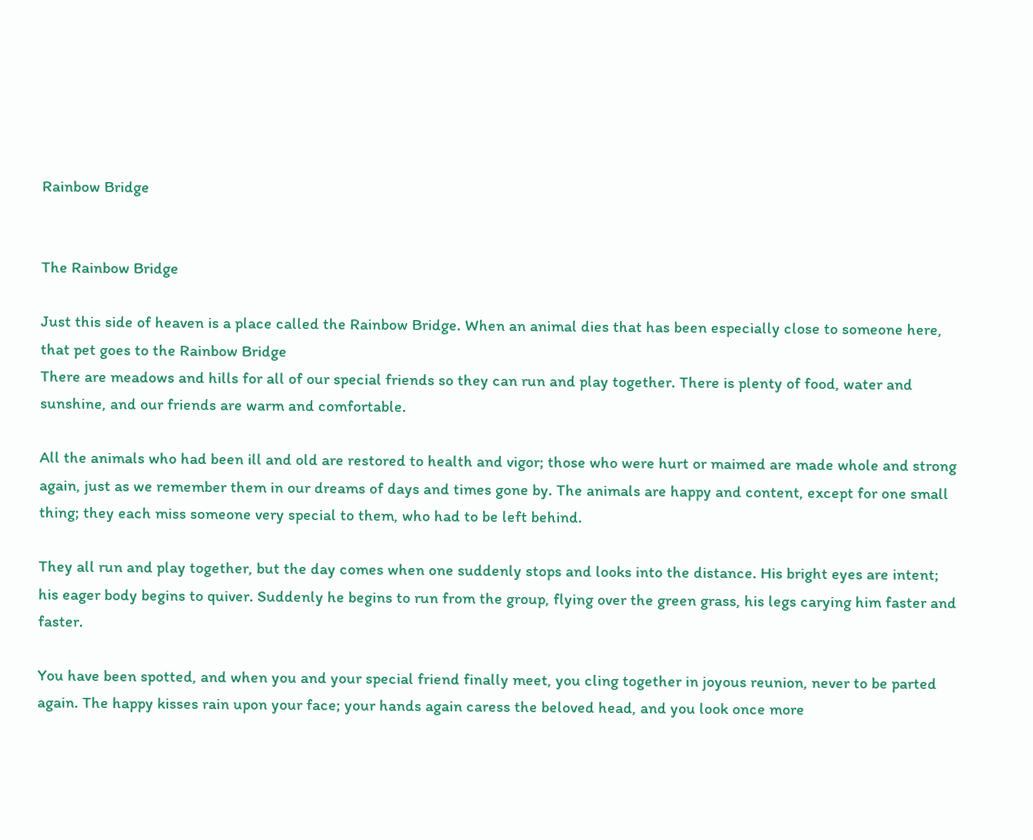Rainbow Bridge


The Rainbow Bridge

Just this side of heaven is a place called the Rainbow Bridge. When an animal dies that has been especially close to someone here, that pet goes to the Rainbow Bridge
There are meadows and hills for all of our special friends so they can run and play together. There is plenty of food, water and sunshine, and our friends are warm and comfortable.

All the animals who had been ill and old are restored to health and vigor; those who were hurt or maimed are made whole and strong again, just as we remember them in our dreams of days and times gone by. The animals are happy and content, except for one small thing; they each miss someone very special to them, who had to be left behind.

They all run and play together, but the day comes when one suddenly stops and looks into the distance. His bright eyes are intent; his eager body begins to quiver. Suddenly he begins to run from the group, flying over the green grass, his legs carying him faster and faster.

You have been spotted, and when you and your special friend finally meet, you cling together in joyous reunion, never to be parted again. The happy kisses rain upon your face; your hands again caress the beloved head, and you look once more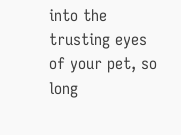into the trusting eyes of your pet, so long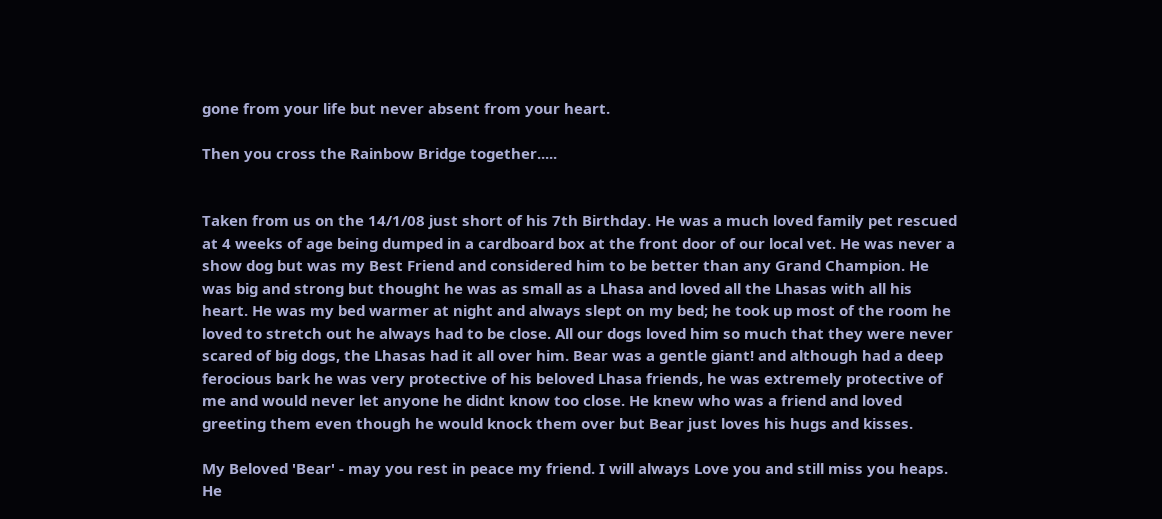gone from your life but never absent from your heart.

Then you cross the Rainbow Bridge together.....


Taken from us on the 14/1/08 just short of his 7th Birthday. He was a much loved family pet rescued at 4 weeks of age being dumped in a cardboard box at the front door of our local vet. He was never a show dog but was my Best Friend and considered him to be better than any Grand Champion. He was big and strong but thought he was as small as a Lhasa and loved all the Lhasas with all his heart. He was my bed warmer at night and always slept on my bed; he took up most of the room he loved to stretch out he always had to be close. All our dogs loved him so much that they were never scared of big dogs, the Lhasas had it all over him. Bear was a gentle giant! and although had a deep ferocious bark he was very protective of his beloved Lhasa friends, he was extremely protective of me and would never let anyone he didnt know too close. He knew who was a friend and loved greeting them even though he would knock them over but Bear just loves his hugs and kisses.

My Beloved 'Bear' - may you rest in peace my friend. I will always Love you and still miss you heaps. He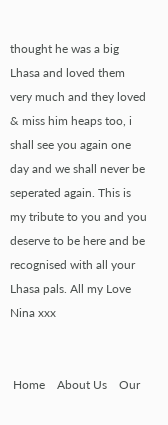thought he was a big Lhasa and loved them very much and they loved & miss him heaps too, i shall see you again one day and we shall never be seperated again. This is my tribute to you and you deserve to be here and be recognised with all your Lhasa pals. All my Love Nina xxx


 Home    About Us    Our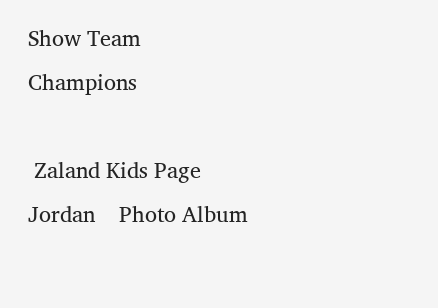Show Team    Champions

 Zaland Kids Page    Jordan    Photo Album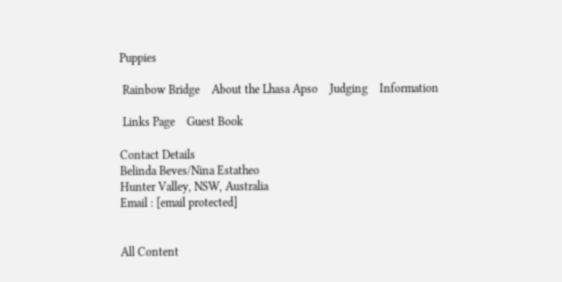Puppies

 Rainbow Bridge    About the Lhasa Apso    Judging    Information

 Links Page    Guest Book

Contact Details
Belinda Beves/Nina Estatheo
Hunter Valley, NSW, Australia
Email : [email protected]


All Content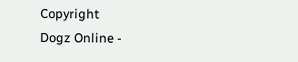Copyright
Dogz Online -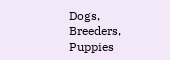Dogs, Breeders, Puppies